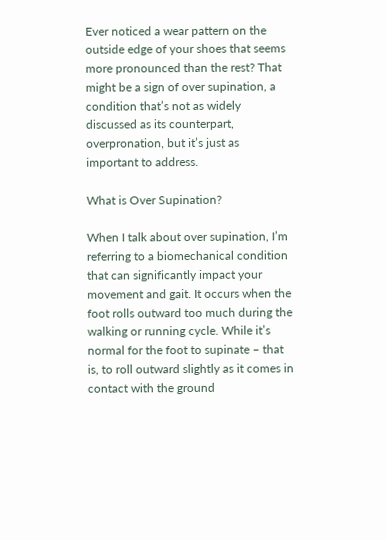Ever noticed a wear pattern on the outside edge of your shoes that seems more pronounced than the rest? That might be a sign of over supination, a condition that’s not as widely discussed as its counterpart, overpronation, but it’s just as important to address.

What is Over Supination?

When I talk about over supination, I’m referring to a biomechanical condition that can significantly impact your movement and gait. It occurs when the foot rolls outward too much during the walking or running cycle. While it’s normal for the foot to supinate – that is, to roll outward slightly as it comes in contact with the ground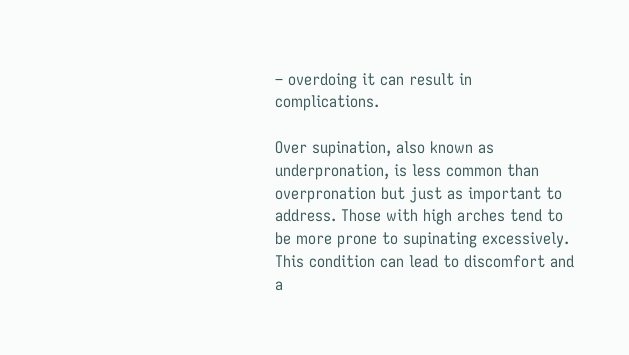– overdoing it can result in complications.

Over supination, also known as underpronation, is less common than overpronation but just as important to address. Those with high arches tend to be more prone to supinating excessively. This condition can lead to discomfort and a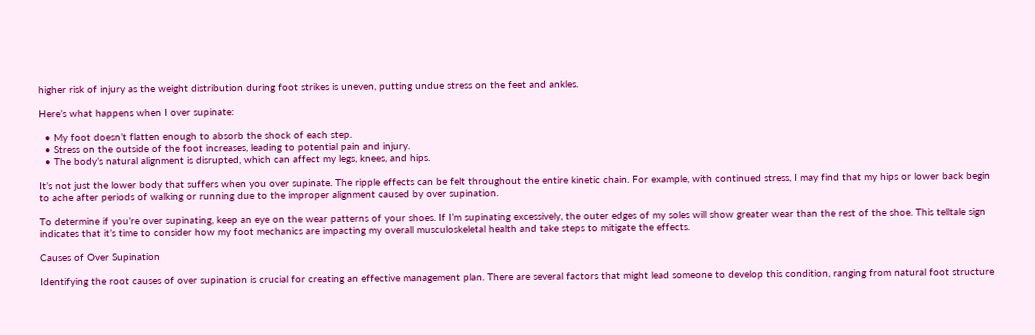higher risk of injury as the weight distribution during foot strikes is uneven, putting undue stress on the feet and ankles.

Here’s what happens when I over supinate:

  • My foot doesn’t flatten enough to absorb the shock of each step.
  • Stress on the outside of the foot increases, leading to potential pain and injury.
  • The body’s natural alignment is disrupted, which can affect my legs, knees, and hips.

It’s not just the lower body that suffers when you over supinate. The ripple effects can be felt throughout the entire kinetic chain. For example, with continued stress, I may find that my hips or lower back begin to ache after periods of walking or running due to the improper alignment caused by over supination.

To determine if you’re over supinating, keep an eye on the wear patterns of your shoes. If I’m supinating excessively, the outer edges of my soles will show greater wear than the rest of the shoe. This telltale sign indicates that it’s time to consider how my foot mechanics are impacting my overall musculoskeletal health and take steps to mitigate the effects.

Causes of Over Supination

Identifying the root causes of over supination is crucial for creating an effective management plan. There are several factors that might lead someone to develop this condition, ranging from natural foot structure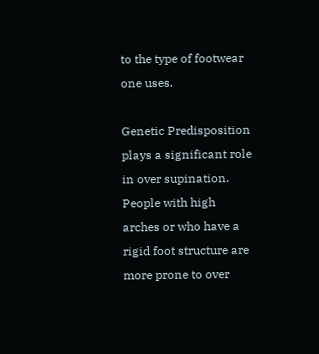to the type of footwear one uses.

Genetic Predisposition plays a significant role in over supination. People with high arches or who have a rigid foot structure are more prone to over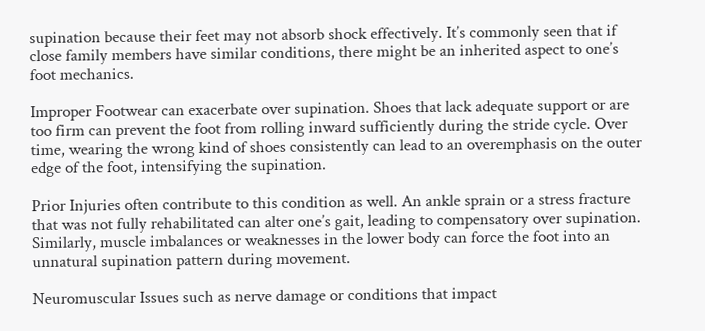supination because their feet may not absorb shock effectively. It’s commonly seen that if close family members have similar conditions, there might be an inherited aspect to one’s foot mechanics.

Improper Footwear can exacerbate over supination. Shoes that lack adequate support or are too firm can prevent the foot from rolling inward sufficiently during the stride cycle. Over time, wearing the wrong kind of shoes consistently can lead to an overemphasis on the outer edge of the foot, intensifying the supination.

Prior Injuries often contribute to this condition as well. An ankle sprain or a stress fracture that was not fully rehabilitated can alter one’s gait, leading to compensatory over supination. Similarly, muscle imbalances or weaknesses in the lower body can force the foot into an unnatural supination pattern during movement.

Neuromuscular Issues such as nerve damage or conditions that impact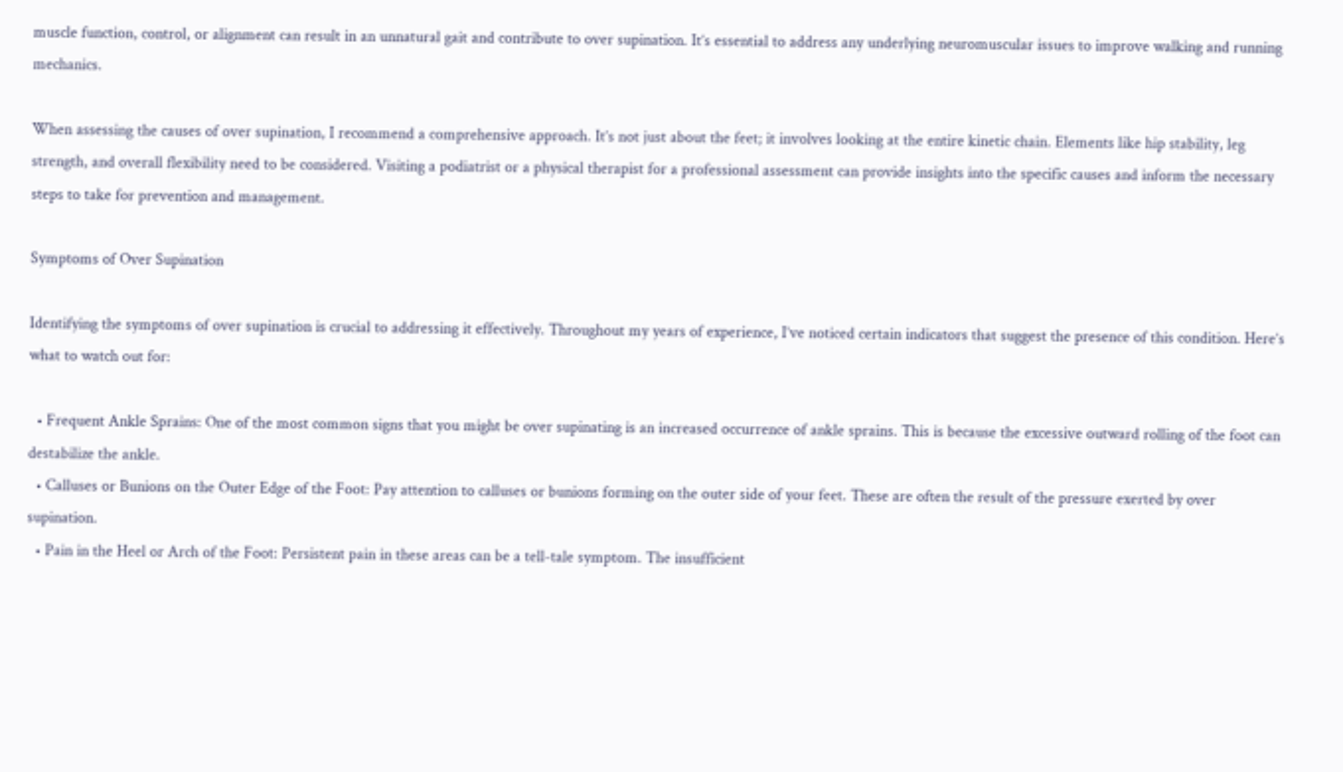muscle function, control, or alignment can result in an unnatural gait and contribute to over supination. It’s essential to address any underlying neuromuscular issues to improve walking and running mechanics.

When assessing the causes of over supination, I recommend a comprehensive approach. It’s not just about the feet; it involves looking at the entire kinetic chain. Elements like hip stability, leg strength, and overall flexibility need to be considered. Visiting a podiatrist or a physical therapist for a professional assessment can provide insights into the specific causes and inform the necessary steps to take for prevention and management.

Symptoms of Over Supination

Identifying the symptoms of over supination is crucial to addressing it effectively. Throughout my years of experience, I’ve noticed certain indicators that suggest the presence of this condition. Here’s what to watch out for:

  • Frequent Ankle Sprains: One of the most common signs that you might be over supinating is an increased occurrence of ankle sprains. This is because the excessive outward rolling of the foot can destabilize the ankle.
  • Calluses or Bunions on the Outer Edge of the Foot: Pay attention to calluses or bunions forming on the outer side of your feet. These are often the result of the pressure exerted by over supination.
  • Pain in the Heel or Arch of the Foot: Persistent pain in these areas can be a tell-tale symptom. The insufficient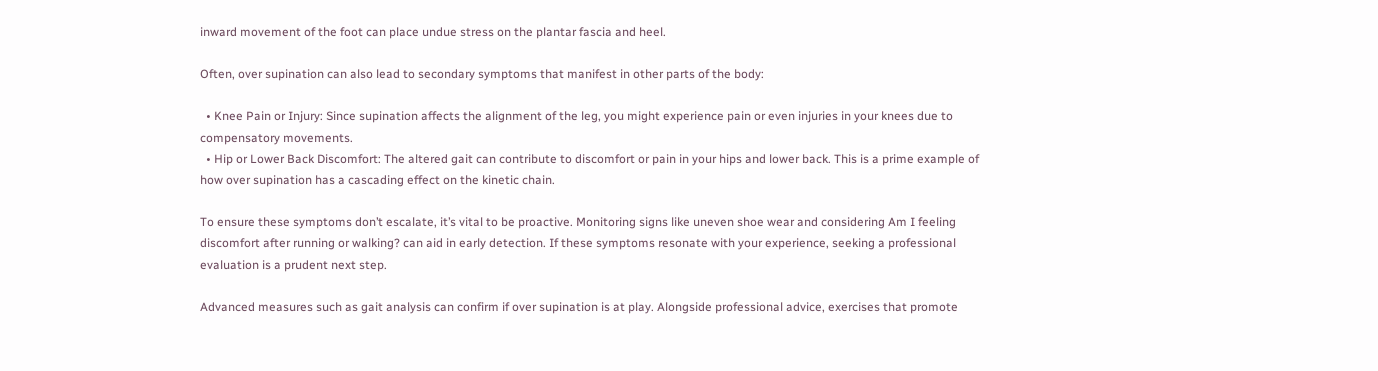inward movement of the foot can place undue stress on the plantar fascia and heel.

Often, over supination can also lead to secondary symptoms that manifest in other parts of the body:

  • Knee Pain or Injury: Since supination affects the alignment of the leg, you might experience pain or even injuries in your knees due to compensatory movements.
  • Hip or Lower Back Discomfort: The altered gait can contribute to discomfort or pain in your hips and lower back. This is a prime example of how over supination has a cascading effect on the kinetic chain.

To ensure these symptoms don’t escalate, it’s vital to be proactive. Monitoring signs like uneven shoe wear and considering Am I feeling discomfort after running or walking? can aid in early detection. If these symptoms resonate with your experience, seeking a professional evaluation is a prudent next step.

Advanced measures such as gait analysis can confirm if over supination is at play. Alongside professional advice, exercises that promote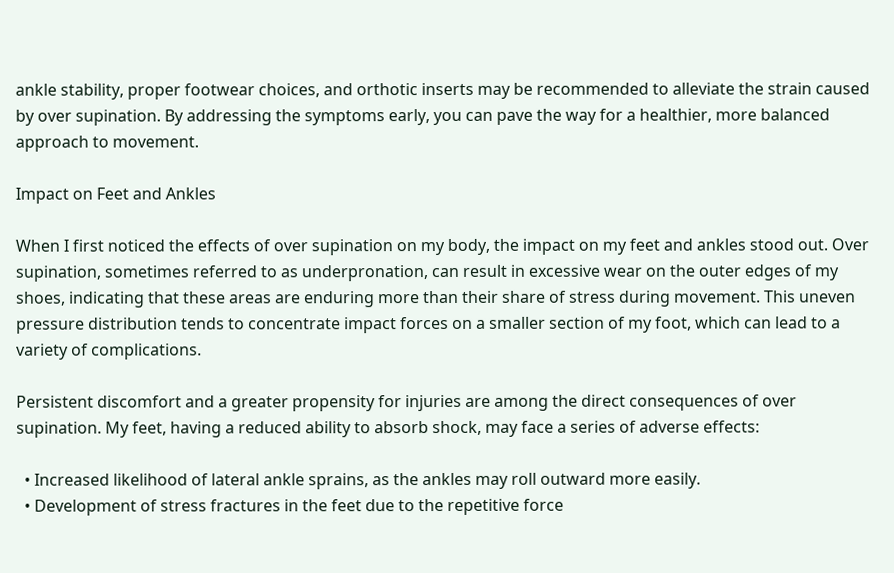ankle stability, proper footwear choices, and orthotic inserts may be recommended to alleviate the strain caused by over supination. By addressing the symptoms early, you can pave the way for a healthier, more balanced approach to movement.

Impact on Feet and Ankles

When I first noticed the effects of over supination on my body, the impact on my feet and ankles stood out. Over supination, sometimes referred to as underpronation, can result in excessive wear on the outer edges of my shoes, indicating that these areas are enduring more than their share of stress during movement. This uneven pressure distribution tends to concentrate impact forces on a smaller section of my foot, which can lead to a variety of complications.

Persistent discomfort and a greater propensity for injuries are among the direct consequences of over supination. My feet, having a reduced ability to absorb shock, may face a series of adverse effects:

  • Increased likelihood of lateral ankle sprains, as the ankles may roll outward more easily.
  • Development of stress fractures in the feet due to the repetitive force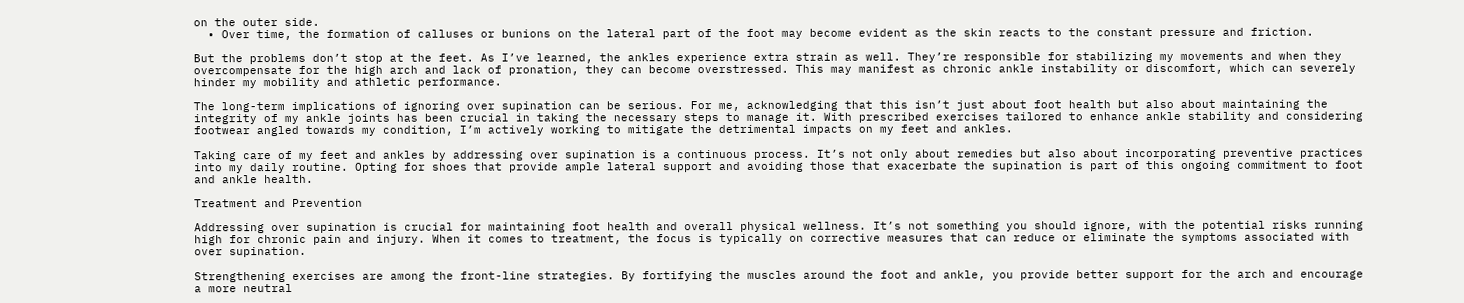on the outer side.
  • Over time, the formation of calluses or bunions on the lateral part of the foot may become evident as the skin reacts to the constant pressure and friction.

But the problems don’t stop at the feet. As I’ve learned, the ankles experience extra strain as well. They’re responsible for stabilizing my movements and when they overcompensate for the high arch and lack of pronation, they can become overstressed. This may manifest as chronic ankle instability or discomfort, which can severely hinder my mobility and athletic performance.

The long-term implications of ignoring over supination can be serious. For me, acknowledging that this isn’t just about foot health but also about maintaining the integrity of my ankle joints has been crucial in taking the necessary steps to manage it. With prescribed exercises tailored to enhance ankle stability and considering footwear angled towards my condition, I’m actively working to mitigate the detrimental impacts on my feet and ankles.

Taking care of my feet and ankles by addressing over supination is a continuous process. It’s not only about remedies but also about incorporating preventive practices into my daily routine. Opting for shoes that provide ample lateral support and avoiding those that exacerbate the supination is part of this ongoing commitment to foot and ankle health.

Treatment and Prevention

Addressing over supination is crucial for maintaining foot health and overall physical wellness. It’s not something you should ignore, with the potential risks running high for chronic pain and injury. When it comes to treatment, the focus is typically on corrective measures that can reduce or eliminate the symptoms associated with over supination.

Strengthening exercises are among the front-line strategies. By fortifying the muscles around the foot and ankle, you provide better support for the arch and encourage a more neutral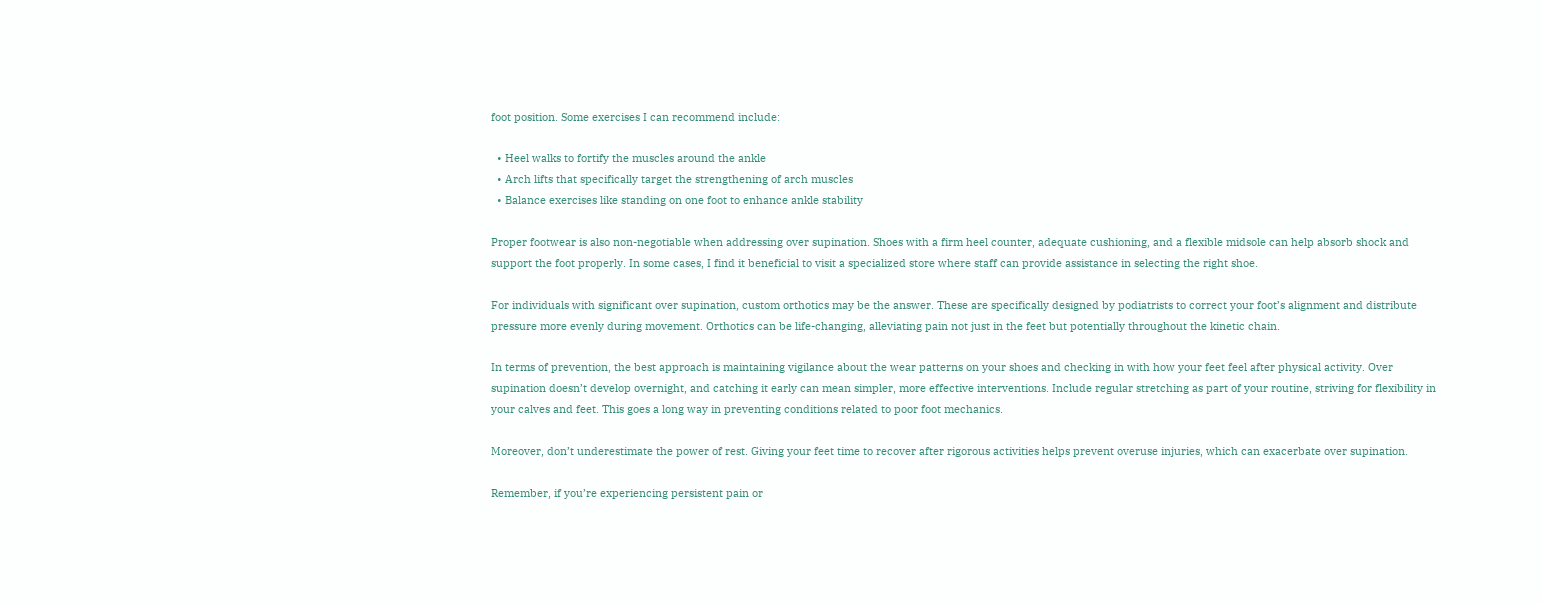foot position. Some exercises I can recommend include:

  • Heel walks to fortify the muscles around the ankle
  • Arch lifts that specifically target the strengthening of arch muscles
  • Balance exercises like standing on one foot to enhance ankle stability

Proper footwear is also non-negotiable when addressing over supination. Shoes with a firm heel counter, adequate cushioning, and a flexible midsole can help absorb shock and support the foot properly. In some cases, I find it beneficial to visit a specialized store where staff can provide assistance in selecting the right shoe.

For individuals with significant over supination, custom orthotics may be the answer. These are specifically designed by podiatrists to correct your foot’s alignment and distribute pressure more evenly during movement. Orthotics can be life-changing, alleviating pain not just in the feet but potentially throughout the kinetic chain.

In terms of prevention, the best approach is maintaining vigilance about the wear patterns on your shoes and checking in with how your feet feel after physical activity. Over supination doesn’t develop overnight, and catching it early can mean simpler, more effective interventions. Include regular stretching as part of your routine, striving for flexibility in your calves and feet. This goes a long way in preventing conditions related to poor foot mechanics.

Moreover, don’t underestimate the power of rest. Giving your feet time to recover after rigorous activities helps prevent overuse injuries, which can exacerbate over supination.

Remember, if you’re experiencing persistent pain or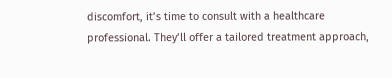discomfort, it’s time to consult with a healthcare professional. They’ll offer a tailored treatment approach,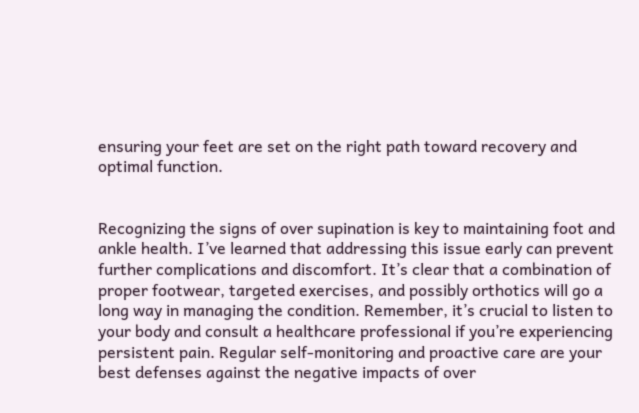ensuring your feet are set on the right path toward recovery and optimal function.


Recognizing the signs of over supination is key to maintaining foot and ankle health. I’ve learned that addressing this issue early can prevent further complications and discomfort. It’s clear that a combination of proper footwear, targeted exercises, and possibly orthotics will go a long way in managing the condition. Remember, it’s crucial to listen to your body and consult a healthcare professional if you’re experiencing persistent pain. Regular self-monitoring and proactive care are your best defenses against the negative impacts of over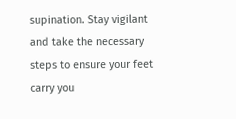supination. Stay vigilant and take the necessary steps to ensure your feet carry you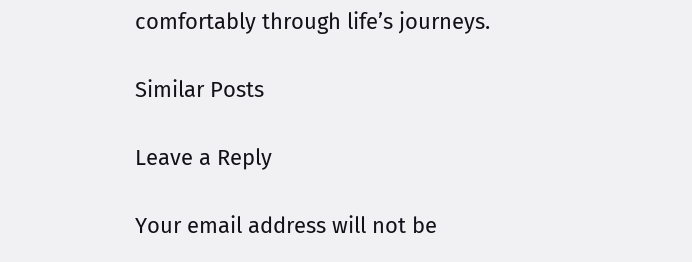comfortably through life’s journeys.

Similar Posts

Leave a Reply

Your email address will not be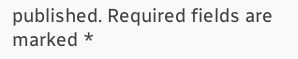published. Required fields are marked *